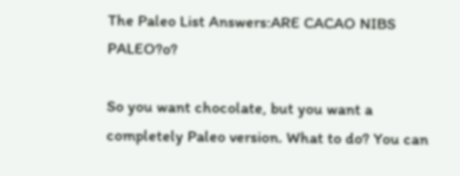The Paleo List Answers:ARE CACAO NIBS PALEO?o?

So you want chocolate, but you want a completely Paleo version. What to do? You can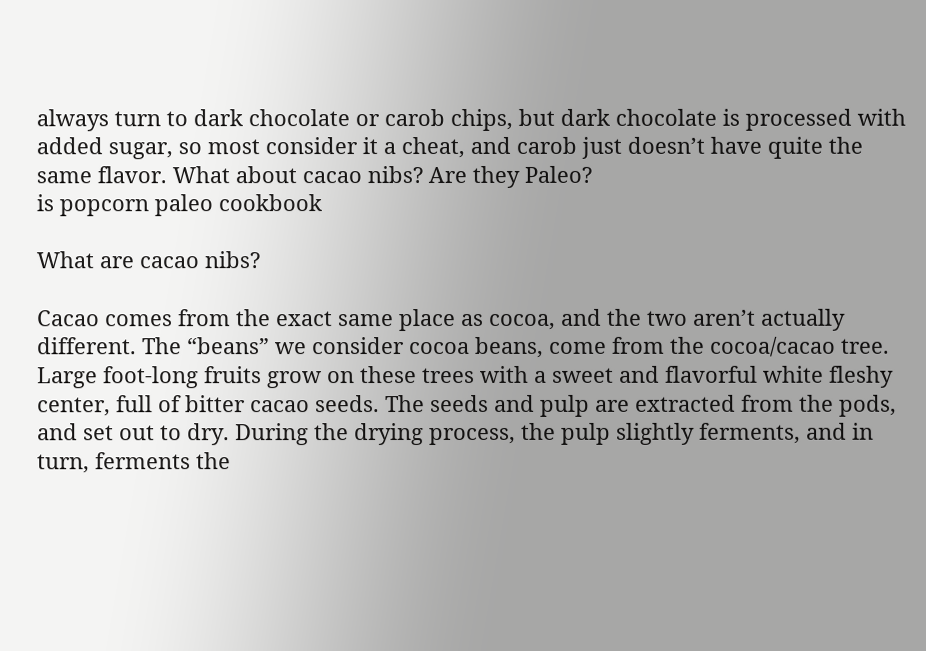always turn to dark chocolate or carob chips, but dark chocolate is processed with added sugar, so most consider it a cheat, and carob just doesn’t have quite the same flavor. What about cacao nibs? Are they Paleo?
is popcorn paleo cookbook

What are cacao nibs?

Cacao comes from the exact same place as cocoa, and the two aren’t actually different. The “beans” we consider cocoa beans, come from the cocoa/cacao tree. Large foot-long fruits grow on these trees with a sweet and flavorful white fleshy center, full of bitter cacao seeds. The seeds and pulp are extracted from the pods, and set out to dry. During the drying process, the pulp slightly ferments, and in turn, ferments the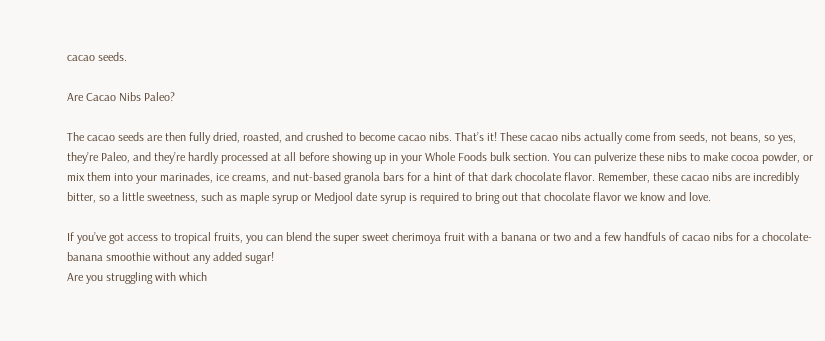cacao seeds.

Are Cacao Nibs Paleo?

The cacao seeds are then fully dried, roasted, and crushed to become cacao nibs. That’s it! These cacao nibs actually come from seeds, not beans, so yes, they’re Paleo, and they’re hardly processed at all before showing up in your Whole Foods bulk section. You can pulverize these nibs to make cocoa powder, or mix them into your marinades, ice creams, and nut-based granola bars for a hint of that dark chocolate flavor. Remember, these cacao nibs are incredibly bitter, so a little sweetness, such as maple syrup or Medjool date syrup is required to bring out that chocolate flavor we know and love.

If you’ve got access to tropical fruits, you can blend the super sweet cherimoya fruit with a banana or two and a few handfuls of cacao nibs for a chocolate-banana smoothie without any added sugar!
Are you struggling with which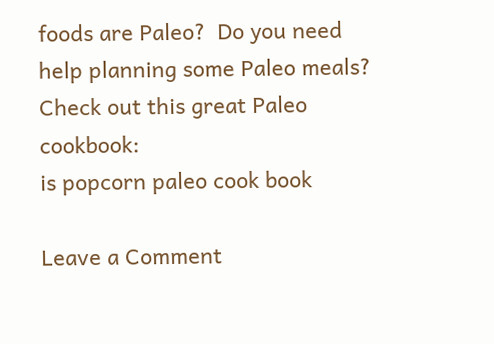foods are Paleo?  Do you need help planning some Paleo meals?  Check out this great Paleo cookbook:
is popcorn paleo cook book

Leave a Comment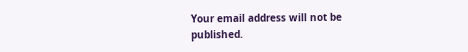Your email address will not be published.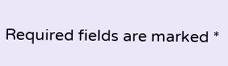Required fields are marked *